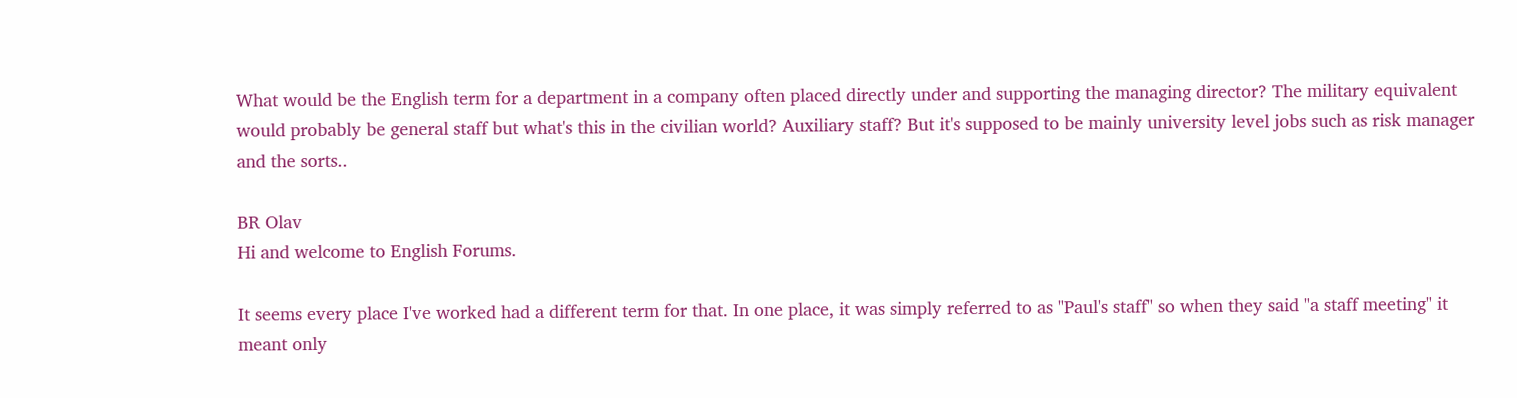What would be the English term for a department in a company often placed directly under and supporting the managing director? The military equivalent would probably be general staff but what's this in the civilian world? Auxiliary staff? But it's supposed to be mainly university level jobs such as risk manager and the sorts..

BR Olav
Hi and welcome to English Forums.

It seems every place I've worked had a different term for that. In one place, it was simply referred to as "Paul's staff" so when they said "a staff meeting" it meant only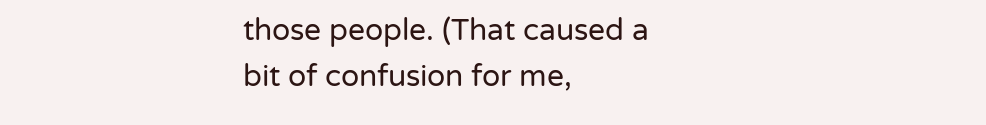those people. (That caused a bit of confusion for me,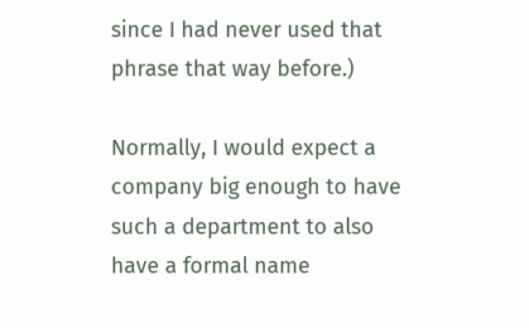since I had never used that phrase that way before.)

Normally, I would expect a company big enough to have such a department to also have a formal name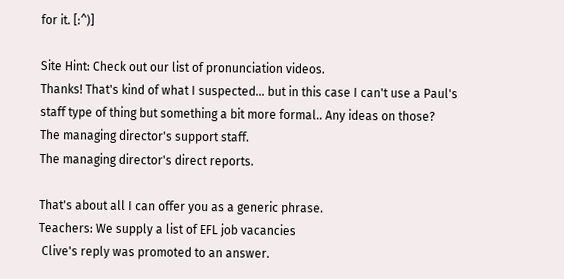for it. [:^)]

Site Hint: Check out our list of pronunciation videos.
Thanks! That's kind of what I suspected... but in this case I can't use a Paul's staff type of thing but something a bit more formal.. Any ideas on those?
The managing director's support staff.
The managing director's direct reports.

That's about all I can offer you as a generic phrase.
Teachers: We supply a list of EFL job vacancies
 Clive's reply was promoted to an answer.